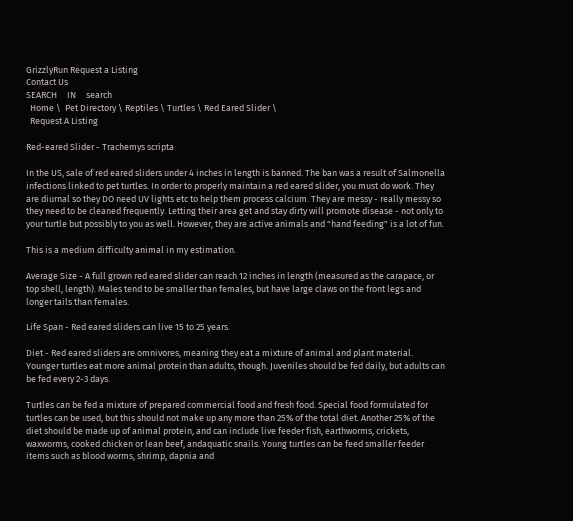GrizzlyRun Request a Listing
Contact Us
SEARCH     IN     search
  Home \  Pet Directory \ Reptiles \ Turtles \ Red Eared Slider \
  Request A Listing

Red-eared Slider - Trachemys scripta

In the US, sale of red eared sliders under 4 inches in length is banned. The ban was a result of Salmonella infections linked to pet turtles. In order to properly maintain a red eared slider, you must do work. They are diurnal so they DO need UV lights etc to help them process calcium. They are messy - really messy so they need to be cleaned frequently. Letting their area get and stay dirty will promote disease - not only to your turtle but possibly to you as well. However, they are active animals and "hand feeding" is a lot of fun.

This is a medium difficulty animal in my estimation.

Average Size - A full grown red eared slider can reach 12 inches in length (measured as the carapace, or top shell, length). Males tend to be smaller than females, but have large claws on the front legs and longer tails than females.

Life Span - Red eared sliders can live 15 to 25 years.

Diet - Red eared sliders are omnivores, meaning they eat a mixture of animal and plant material. Younger turtles eat more animal protein than adults, though. Juveniles should be fed daily, but adults can be fed every 2-3 days.

Turtles can be fed a mixture of prepared commercial food and fresh food. Special food formulated for turtles can be used, but this should not make up any more than 25% of the total diet. Another 25% of the diet should be made up of animal protein, and can include live feeder fish, earthworms, crickets, waxworms, cooked chicken or lean beef, andaquatic snails. Young turtles can be feed smaller feeder items such as blood worms, shrimp, dapnia and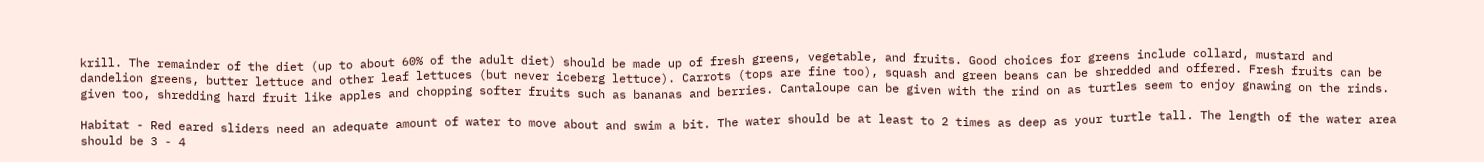krill. The remainder of the diet (up to about 60% of the adult diet) should be made up of fresh greens, vegetable, and fruits. Good choices for greens include collard, mustard and dandelion greens, butter lettuce and other leaf lettuces (but never iceberg lettuce). Carrots (tops are fine too), squash and green beans can be shredded and offered. Fresh fruits can be given too, shredding hard fruit like apples and chopping softer fruits such as bananas and berries. Cantaloupe can be given with the rind on as turtles seem to enjoy gnawing on the rinds.

Habitat - Red eared sliders need an adequate amount of water to move about and swim a bit. The water should be at least to 2 times as deep as your turtle tall. The length of the water area should be 3 - 4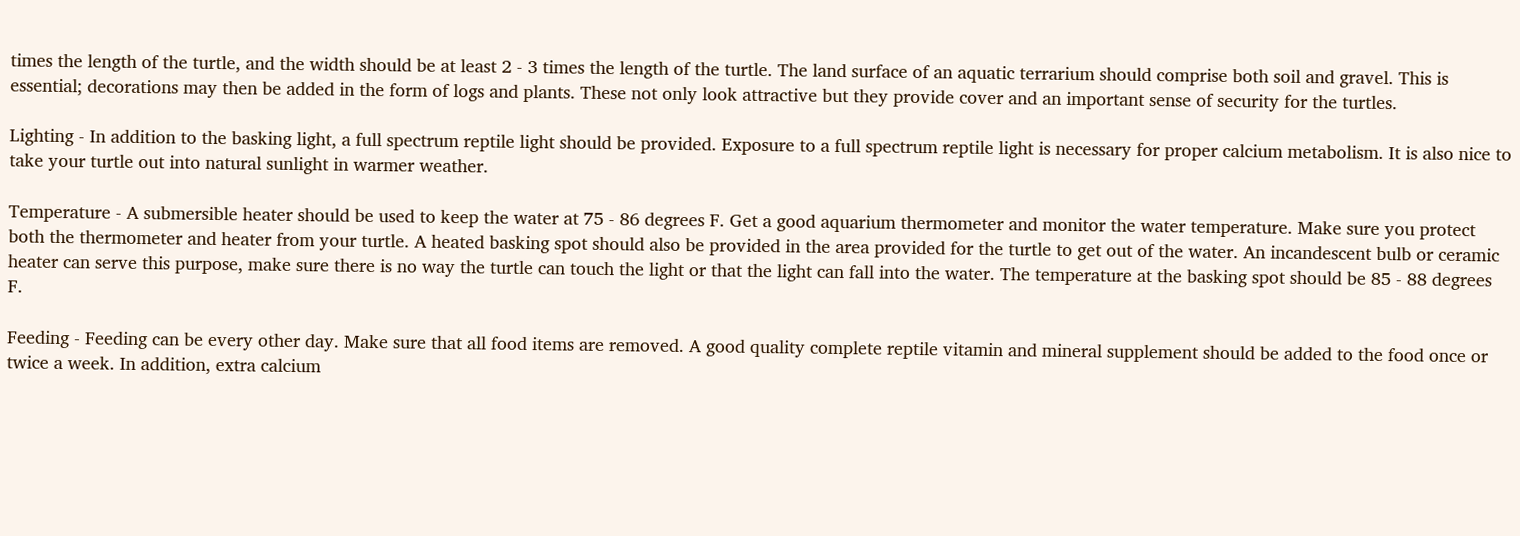times the length of the turtle, and the width should be at least 2 - 3 times the length of the turtle. The land surface of an aquatic terrarium should comprise both soil and gravel. This is essential; decorations may then be added in the form of logs and plants. These not only look attractive but they provide cover and an important sense of security for the turtles.

Lighting - In addition to the basking light, a full spectrum reptile light should be provided. Exposure to a full spectrum reptile light is necessary for proper calcium metabolism. It is also nice to take your turtle out into natural sunlight in warmer weather.

Temperature - A submersible heater should be used to keep the water at 75 - 86 degrees F. Get a good aquarium thermometer and monitor the water temperature. Make sure you protect both the thermometer and heater from your turtle. A heated basking spot should also be provided in the area provided for the turtle to get out of the water. An incandescent bulb or ceramic heater can serve this purpose, make sure there is no way the turtle can touch the light or that the light can fall into the water. The temperature at the basking spot should be 85 - 88 degrees F.

Feeding - Feeding can be every other day. Make sure that all food items are removed. A good quality complete reptile vitamin and mineral supplement should be added to the food once or twice a week. In addition, extra calcium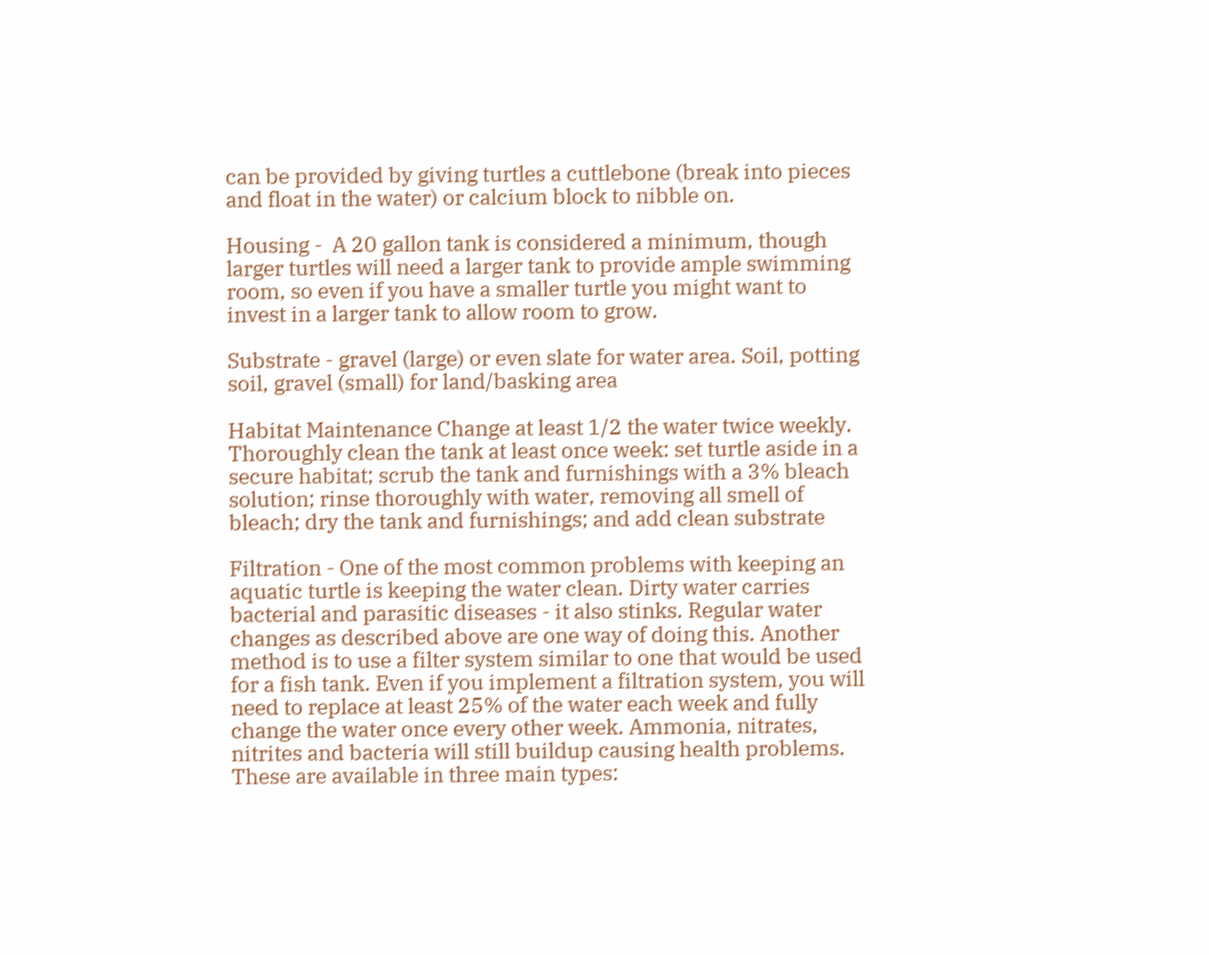can be provided by giving turtles a cuttlebone (break into pieces and float in the water) or calcium block to nibble on.

Housing -  A 20 gallon tank is considered a minimum, though larger turtles will need a larger tank to provide ample swimming room, so even if you have a smaller turtle you might want to invest in a larger tank to allow room to grow.

Substrate - gravel (large) or even slate for water area. Soil, potting soil, gravel (small) for land/basking area

Habitat Maintenance Change at least 1/2 the water twice weekly. Thoroughly clean the tank at least once week: set turtle aside in a secure habitat; scrub the tank and furnishings with a 3% bleach solution; rinse thoroughly with water, removing all smell of bleach; dry the tank and furnishings; and add clean substrate

Filtration - One of the most common problems with keeping an aquatic turtle is keeping the water clean. Dirty water carries bacterial and parasitic diseases - it also stinks. Regular water changes as described above are one way of doing this. Another method is to use a filter system similar to one that would be used for a fish tank. Even if you implement a filtration system, you will need to replace at least 25% of the water each week and fully change the water once every other week. Ammonia, nitrates, nitrites and bacteria will still buildup causing health problems. These are available in three main types: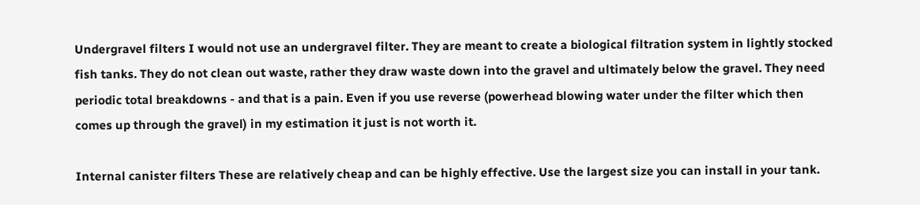Undergravel filters I would not use an undergravel filter. They are meant to create a biological filtration system in lightly stocked fish tanks. They do not clean out waste, rather they draw waste down into the gravel and ultimately below the gravel. They need periodic total breakdowns - and that is a pain. Even if you use reverse (powerhead blowing water under the filter which then comes up through the gravel) in my estimation it just is not worth it.

Internal canister filters These are relatively cheap and can be highly effective. Use the largest size you can install in your tank.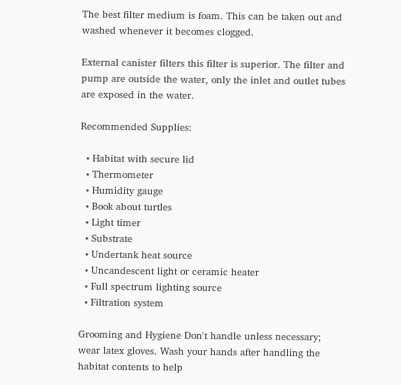The best filter medium is foam. This can be taken out and washed whenever it becomes clogged.

External canister filters this filter is superior. The filter and pump are outside the water, only the inlet and outlet tubes are exposed in the water.

Recommended Supplies:

  • Habitat with secure lid
  • Thermometer
  • Humidity gauge
  • Book about turtles
  • Light timer
  • Substrate
  • Undertank heat source
  • Uncandescent light or ceramic heater
  • Full spectrum lighting source
  • Filtration system

Grooming and Hygiene Don't handle unless necessary; wear latex gloves. Wash your hands after handling the habitat contents to help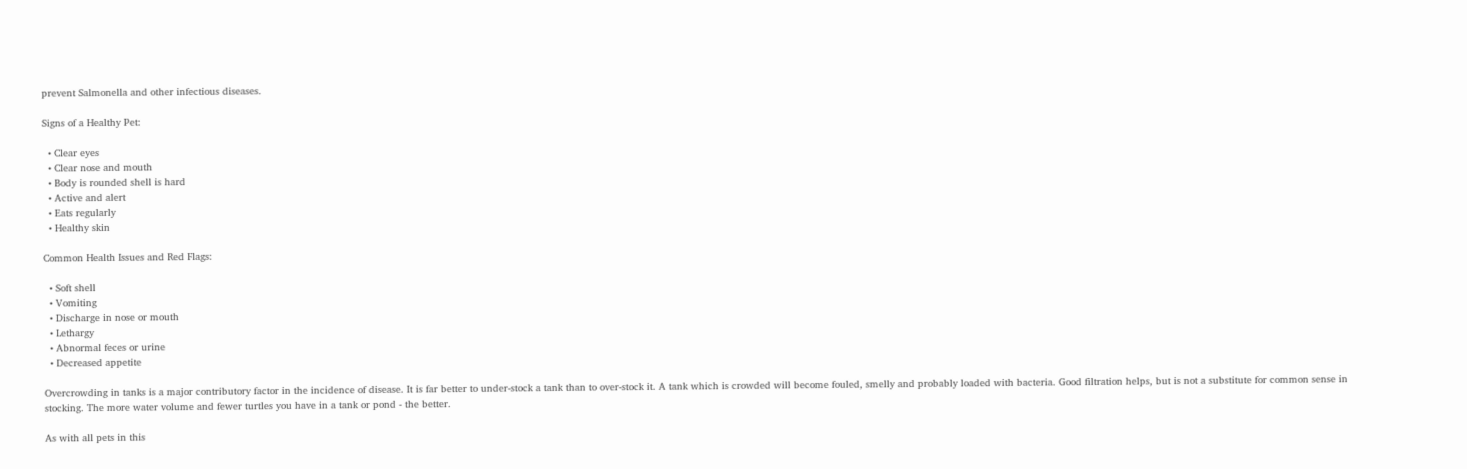prevent Salmonella and other infectious diseases.

Signs of a Healthy Pet:

  • Clear eyes
  • Clear nose and mouth
  • Body is rounded shell is hard
  • Active and alert
  • Eats regularly
  • Healthy skin

Common Health Issues and Red Flags:

  • Soft shell
  • Vomiting
  • Discharge in nose or mouth
  • Lethargy
  • Abnormal feces or urine
  • Decreased appetite

Overcrowding in tanks is a major contributory factor in the incidence of disease. It is far better to under-stock a tank than to over-stock it. A tank which is crowded will become fouled, smelly and probably loaded with bacteria. Good filtration helps, but is not a substitute for common sense in stocking. The more water volume and fewer turtles you have in a tank or pond - the better.

As with all pets in this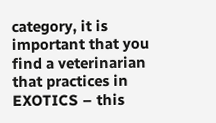category, it is important that you find a veterinarian that practices in EXOTICS – this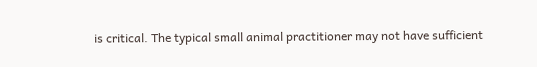is critical. The typical small animal practitioner may not have sufficient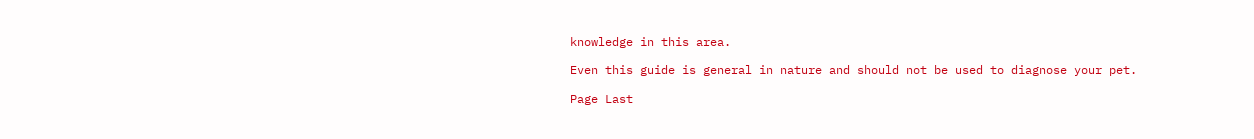knowledge in this area.

Even this guide is general in nature and should not be used to diagnose your pet.

Page Last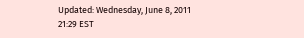Updated: Wednesday, June 8, 2011 21:29 EST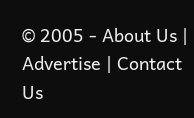© 2005 - About Us | Advertise | Contact Us